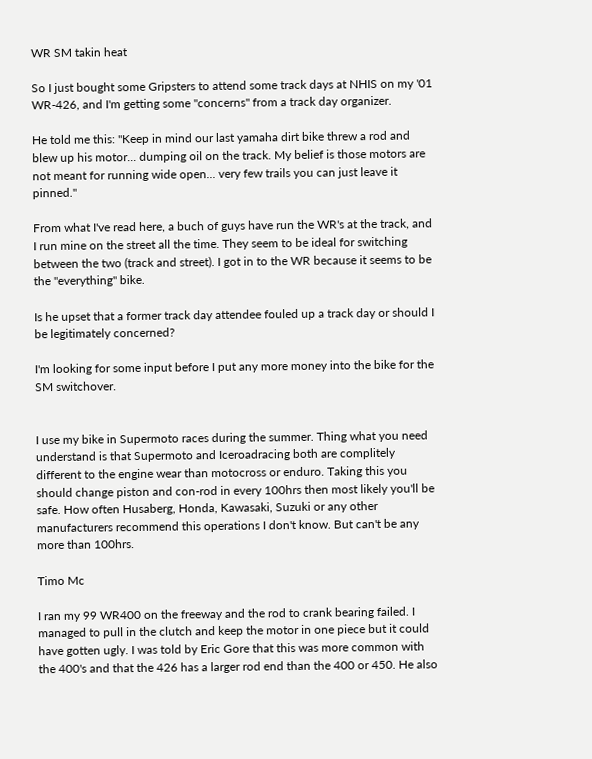WR SM takin heat

So I just bought some Gripsters to attend some track days at NHIS on my '01 WR-426, and I'm getting some "concerns" from a track day organizer.

He told me this: "Keep in mind our last yamaha dirt bike threw a rod and blew up his motor... dumping oil on the track. My belief is those motors are not meant for running wide open... very few trails you can just leave it pinned."

From what I've read here, a buch of guys have run the WR's at the track, and I run mine on the street all the time. They seem to be ideal for switching between the two (track and street). I got in to the WR because it seems to be the "everything" bike.

Is he upset that a former track day attendee fouled up a track day or should I be legitimately concerned?

I'm looking for some input before I put any more money into the bike for the SM switchover.


I use my bike in Supermoto races during the summer. Thing what you need understand is that Supermoto and Iceroadracing both are complitely different to the engine wear than motocross or enduro. Taking this you should change piston and con-rod in every 100hrs then most likely you'll be safe. How often Husaberg, Honda, Kawasaki, Suzuki or any other manufacturers recommend this operations I don't know. But can't be any more than 100hrs.

Timo Mc

I ran my 99 WR400 on the freeway and the rod to crank bearing failed. I managed to pull in the clutch and keep the motor in one piece but it could have gotten ugly. I was told by Eric Gore that this was more common with the 400's and that the 426 has a larger rod end than the 400 or 450. He also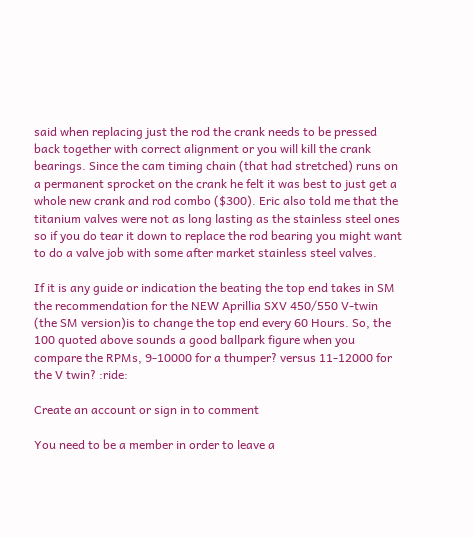said when replacing just the rod the crank needs to be pressed back together with correct alignment or you will kill the crank bearings. Since the cam timing chain (that had stretched) runs on a permanent sprocket on the crank he felt it was best to just get a whole new crank and rod combo ($300). Eric also told me that the titanium valves were not as long lasting as the stainless steel ones so if you do tear it down to replace the rod bearing you might want to do a valve job with some after market stainless steel valves.

If it is any guide or indication the beating the top end takes in SM the recommendation for the NEW Aprillia SXV 450/550 V-twin (the SM version)is to change the top end every 60 Hours. So, the 100 quoted above sounds a good ballpark figure when you compare the RPMs, 9-10000 for a thumper? versus 11-12000 for the V twin? :ride:

Create an account or sign in to comment

You need to be a member in order to leave a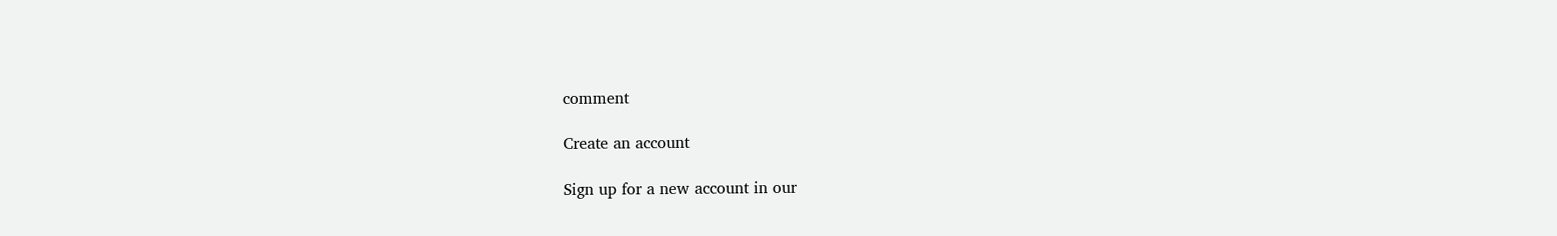comment

Create an account

Sign up for a new account in our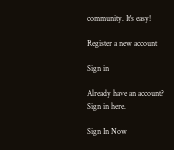community. It's easy!

Register a new account

Sign in

Already have an account? Sign in here.

Sign In Now